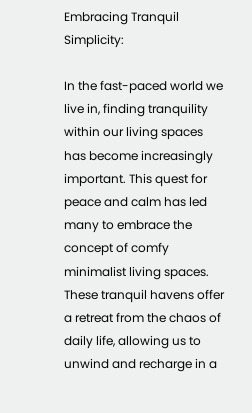Embracing Tranquil Simplicity:

In the fast-paced world we live in, finding tranquility within our living spaces has become increasingly important. This quest for peace and calm has led many to embrace the concept of comfy minimalist living spaces. These tranquil havens offer a retreat from the chaos of daily life, allowing us to unwind and recharge in a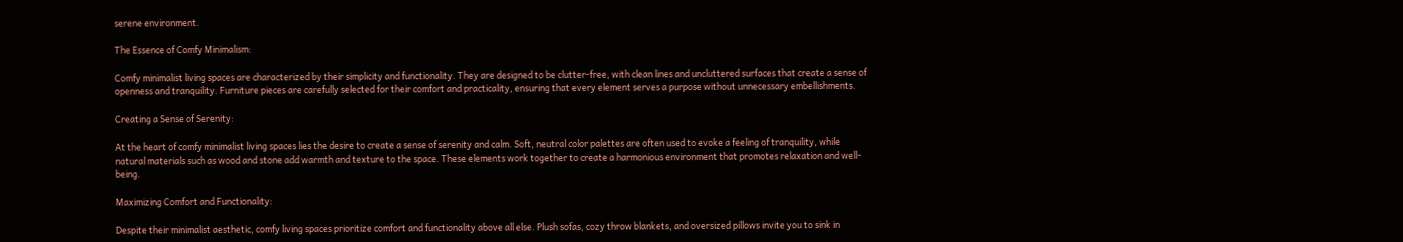serene environment.

The Essence of Comfy Minimalism:

Comfy minimalist living spaces are characterized by their simplicity and functionality. They are designed to be clutter-free, with clean lines and uncluttered surfaces that create a sense of openness and tranquility. Furniture pieces are carefully selected for their comfort and practicality, ensuring that every element serves a purpose without unnecessary embellishments.

Creating a Sense of Serenity:

At the heart of comfy minimalist living spaces lies the desire to create a sense of serenity and calm. Soft, neutral color palettes are often used to evoke a feeling of tranquility, while natural materials such as wood and stone add warmth and texture to the space. These elements work together to create a harmonious environment that promotes relaxation and well-being.

Maximizing Comfort and Functionality:

Despite their minimalist aesthetic, comfy living spaces prioritize comfort and functionality above all else. Plush sofas, cozy throw blankets, and oversized pillows invite you to sink in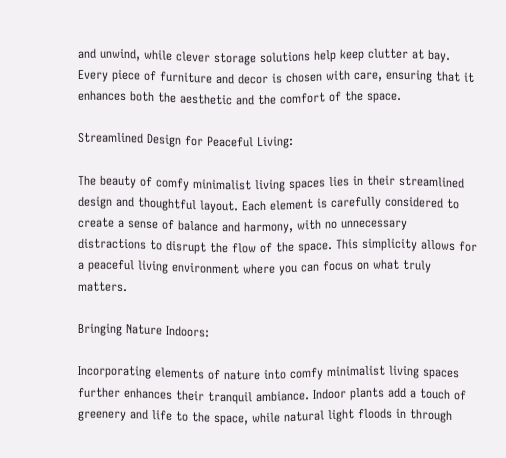and unwind, while clever storage solutions help keep clutter at bay. Every piece of furniture and decor is chosen with care, ensuring that it enhances both the aesthetic and the comfort of the space.

Streamlined Design for Peaceful Living:

The beauty of comfy minimalist living spaces lies in their streamlined design and thoughtful layout. Each element is carefully considered to create a sense of balance and harmony, with no unnecessary distractions to disrupt the flow of the space. This simplicity allows for a peaceful living environment where you can focus on what truly matters.

Bringing Nature Indoors:

Incorporating elements of nature into comfy minimalist living spaces further enhances their tranquil ambiance. Indoor plants add a touch of greenery and life to the space, while natural light floods in through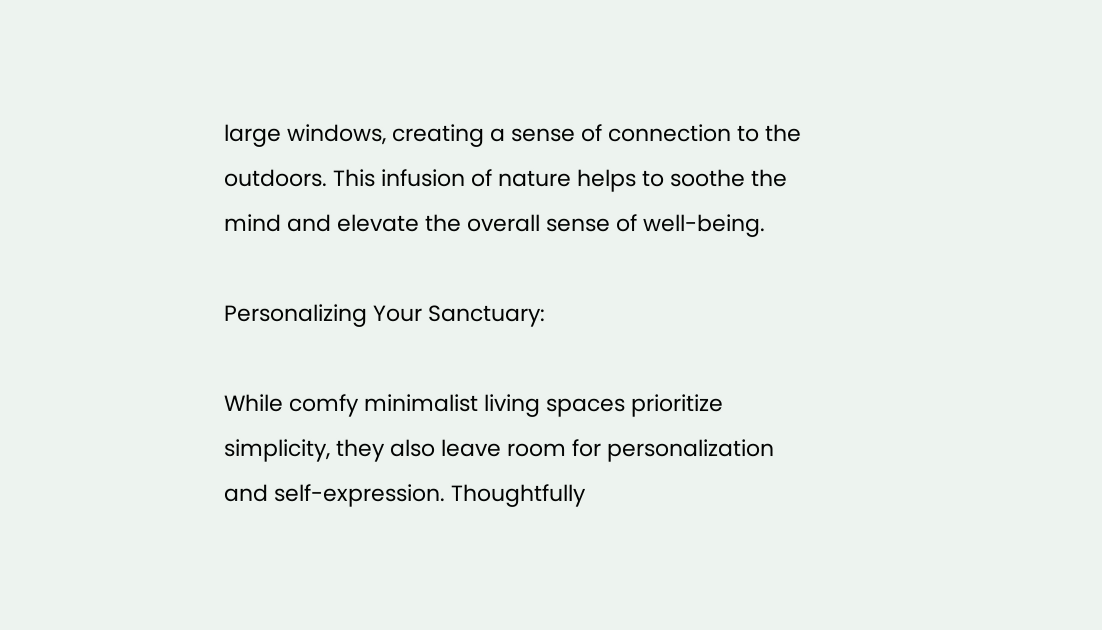large windows, creating a sense of connection to the outdoors. This infusion of nature helps to soothe the mind and elevate the overall sense of well-being.

Personalizing Your Sanctuary:

While comfy minimalist living spaces prioritize simplicity, they also leave room for personalization and self-expression. Thoughtfully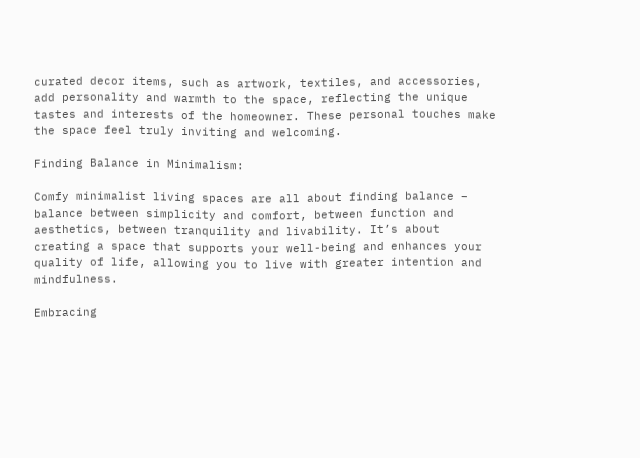curated decor items, such as artwork, textiles, and accessories, add personality and warmth to the space, reflecting the unique tastes and interests of the homeowner. These personal touches make the space feel truly inviting and welcoming.

Finding Balance in Minimalism:

Comfy minimalist living spaces are all about finding balance – balance between simplicity and comfort, between function and aesthetics, between tranquility and livability. It’s about creating a space that supports your well-being and enhances your quality of life, allowing you to live with greater intention and mindfulness.

Embracing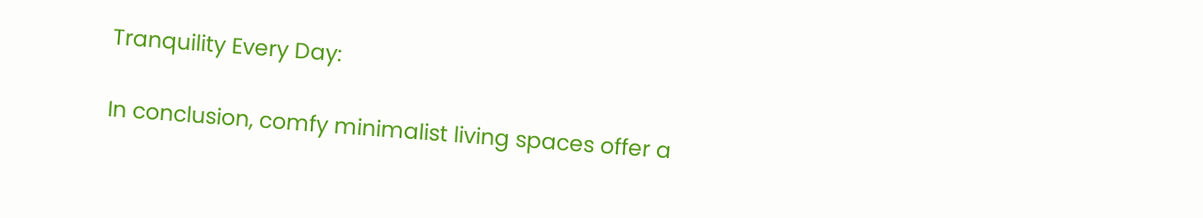Tranquility Every Day:

In conclusion, comfy minimalist living spaces offer a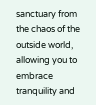sanctuary from the chaos of the outside world, allowing you to embrace tranquility and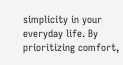simplicity in your everyday life. By prioritizing comfort,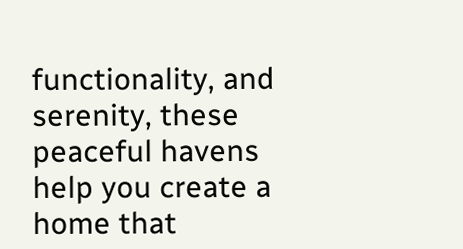functionality, and serenity, these peaceful havens help you create a home that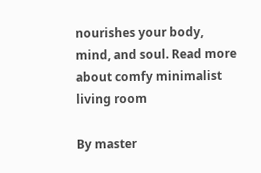nourishes your body, mind, and soul. Read more about comfy minimalist living room

By master